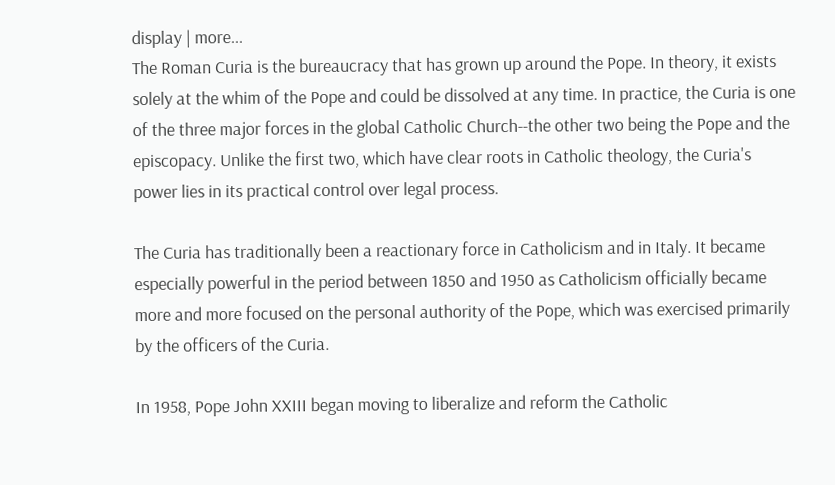display | more...
The Roman Curia is the bureaucracy that has grown up around the Pope. In theory, it exists solely at the whim of the Pope and could be dissolved at any time. In practice, the Curia is one of the three major forces in the global Catholic Church--the other two being the Pope and the episcopacy. Unlike the first two, which have clear roots in Catholic theology, the Curia's power lies in its practical control over legal process.

The Curia has traditionally been a reactionary force in Catholicism and in Italy. It became especially powerful in the period between 1850 and 1950 as Catholicism officially became more and more focused on the personal authority of the Pope, which was exercised primarily by the officers of the Curia.

In 1958, Pope John XXIII began moving to liberalize and reform the Catholic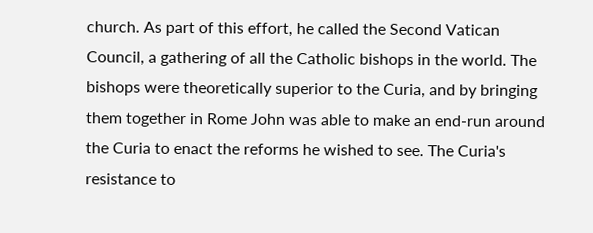church. As part of this effort, he called the Second Vatican Council, a gathering of all the Catholic bishops in the world. The bishops were theoretically superior to the Curia, and by bringing them together in Rome John was able to make an end-run around the Curia to enact the reforms he wished to see. The Curia's resistance to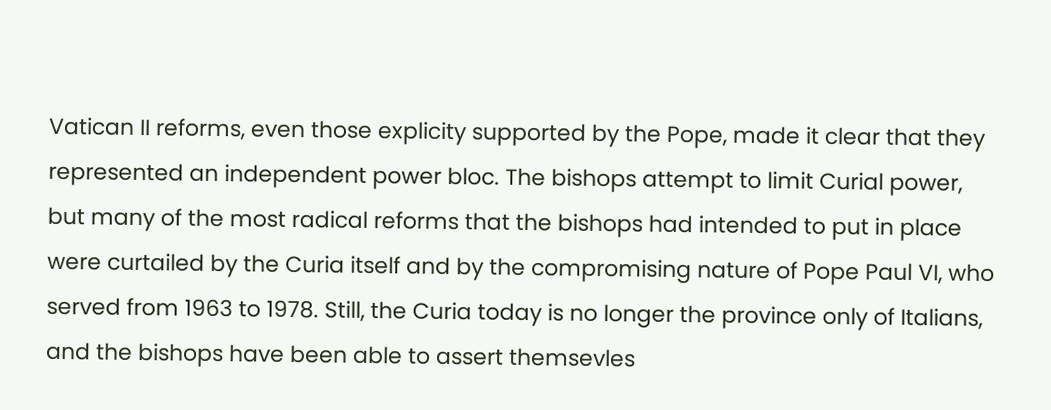Vatican II reforms, even those explicity supported by the Pope, made it clear that they represented an independent power bloc. The bishops attempt to limit Curial power, but many of the most radical reforms that the bishops had intended to put in place were curtailed by the Curia itself and by the compromising nature of Pope Paul VI, who served from 1963 to 1978. Still, the Curia today is no longer the province only of Italians, and the bishops have been able to assert themsevles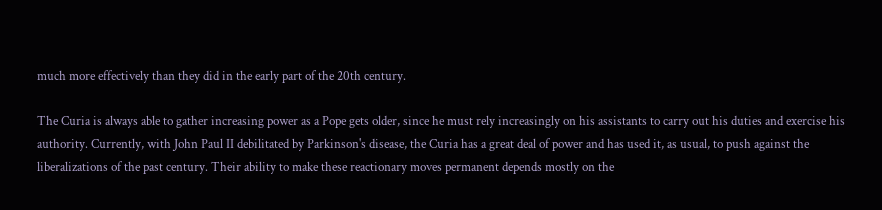much more effectively than they did in the early part of the 20th century.

The Curia is always able to gather increasing power as a Pope gets older, since he must rely increasingly on his assistants to carry out his duties and exercise his authority. Currently, with John Paul II debilitated by Parkinson's disease, the Curia has a great deal of power and has used it, as usual, to push against the liberalizations of the past century. Their ability to make these reactionary moves permanent depends mostly on the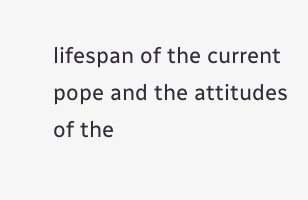lifespan of the current pope and the attitudes of the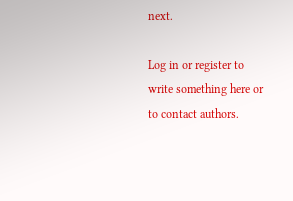next.

Log in or register to write something here or to contact authors.